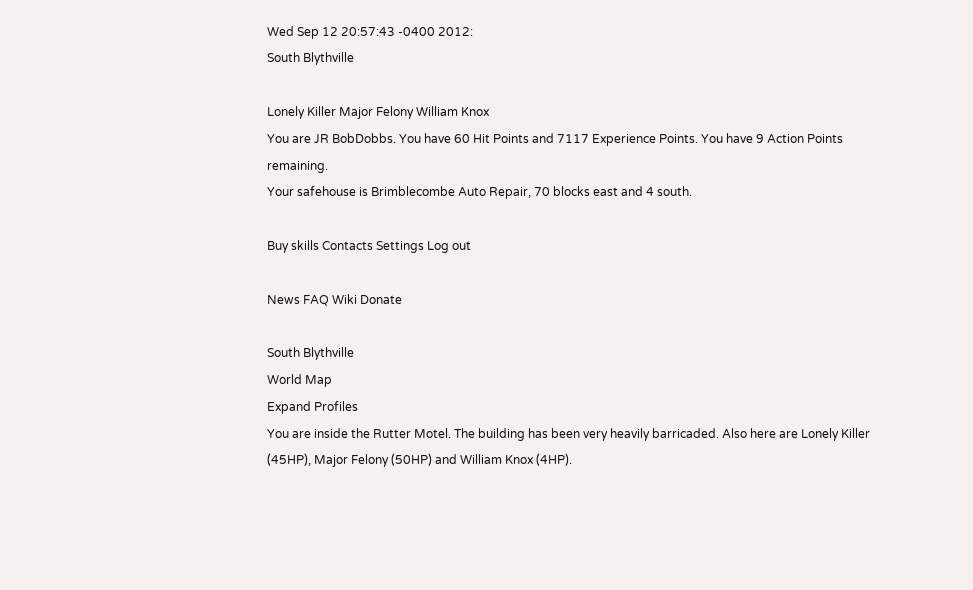Wed Sep 12 20:57:43 -0400 2012:
South Blythville

Lonely Killer Major Felony William Knox
You are JR BobDobbs. You have 60 Hit Points and 7117 Experience Points. You have 9 Action Points remaining.
Your safehouse is Brimblecombe Auto Repair, 70 blocks east and 4 south.

Buy skills Contacts Settings Log out

News FAQ Wiki Donate

South Blythville
World Map
Expand Profiles
You are inside the Rutter Motel. The building has been very heavily barricaded. Also here are Lonely Killer (45HP), Major Felony (50HP) and William Knox (4HP).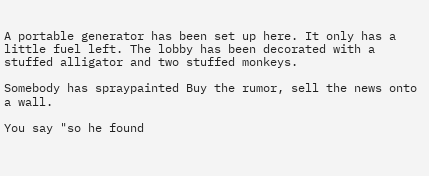A portable generator has been set up here. It only has a little fuel left. The lobby has been decorated with a stuffed alligator and two stuffed monkeys.

Somebody has spraypainted Buy the rumor, sell the news onto a wall.

You say "so he found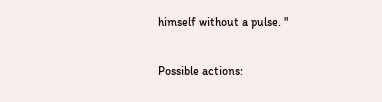himself without a pulse. "

Possible actions: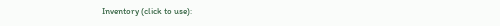Inventory (click to use):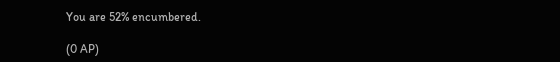You are 52% encumbered.

(0 AP)